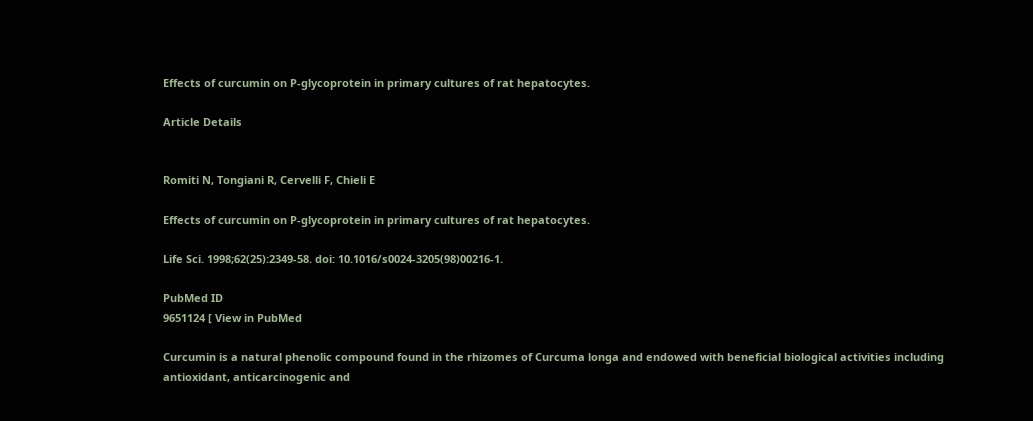Effects of curcumin on P-glycoprotein in primary cultures of rat hepatocytes.

Article Details


Romiti N, Tongiani R, Cervelli F, Chieli E

Effects of curcumin on P-glycoprotein in primary cultures of rat hepatocytes.

Life Sci. 1998;62(25):2349-58. doi: 10.1016/s0024-3205(98)00216-1.

PubMed ID
9651124 [ View in PubMed

Curcumin is a natural phenolic compound found in the rhizomes of Curcuma longa and endowed with beneficial biological activities including antioxidant, anticarcinogenic and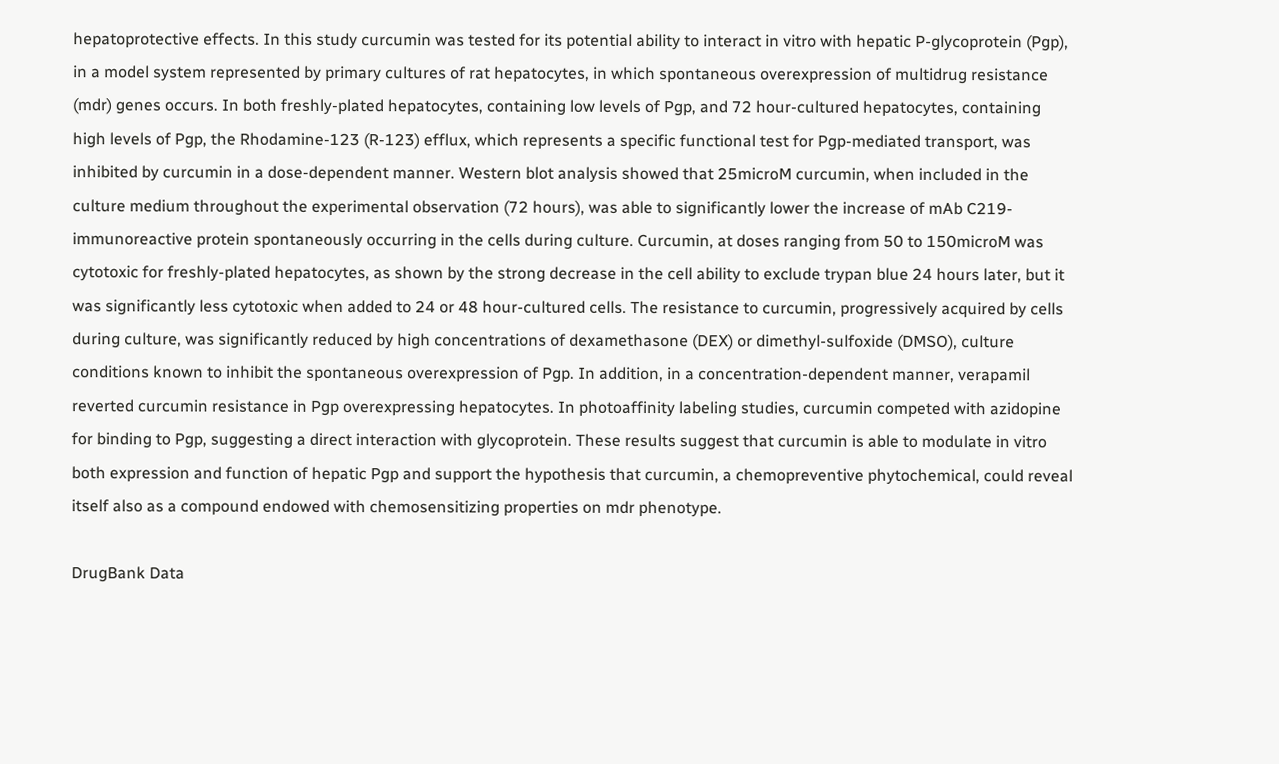hepatoprotective effects. In this study curcumin was tested for its potential ability to interact in vitro with hepatic P-glycoprotein (Pgp), in a model system represented by primary cultures of rat hepatocytes, in which spontaneous overexpression of multidrug resistance (mdr) genes occurs. In both freshly-plated hepatocytes, containing low levels of Pgp, and 72 hour-cultured hepatocytes, containing high levels of Pgp, the Rhodamine-123 (R-123) efflux, which represents a specific functional test for Pgp-mediated transport, was inhibited by curcumin in a dose-dependent manner. Western blot analysis showed that 25microM curcumin, when included in the culture medium throughout the experimental observation (72 hours), was able to significantly lower the increase of mAb C219-immunoreactive protein spontaneously occurring in the cells during culture. Curcumin, at doses ranging from 50 to 150microM was cytotoxic for freshly-plated hepatocytes, as shown by the strong decrease in the cell ability to exclude trypan blue 24 hours later, but it was significantly less cytotoxic when added to 24 or 48 hour-cultured cells. The resistance to curcumin, progressively acquired by cells during culture, was significantly reduced by high concentrations of dexamethasone (DEX) or dimethyl-sulfoxide (DMSO), culture conditions known to inhibit the spontaneous overexpression of Pgp. In addition, in a concentration-dependent manner, verapamil reverted curcumin resistance in Pgp overexpressing hepatocytes. In photoaffinity labeling studies, curcumin competed with azidopine for binding to Pgp, suggesting a direct interaction with glycoprotein. These results suggest that curcumin is able to modulate in vitro both expression and function of hepatic Pgp and support the hypothesis that curcumin, a chemopreventive phytochemical, could reveal itself also as a compound endowed with chemosensitizing properties on mdr phenotype.

DrugBank Data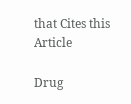that Cites this Article

Drug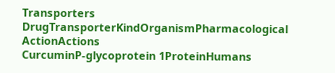Transporters
DrugTransporterKindOrganismPharmacological ActionActions
CurcuminP-glycoprotein 1ProteinHumans